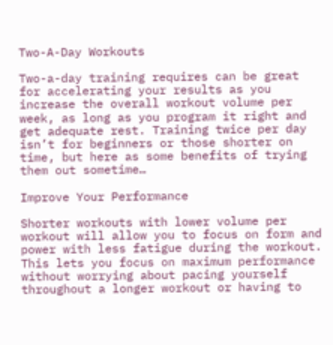Two-A-Day Workouts

Two-a-day training requires can be great for accelerating your results as you increase the overall workout volume per week, as long as you program it right and get adequate rest. Training twice per day isn’t for beginners or those shorter on time, but here as some benefits of trying them out sometime…

Improve Your Performance

Shorter workouts with lower volume per workout will allow you to focus on form and power with less fatigue during the workout. This lets you focus on maximum performance without worrying about pacing yourself throughout a longer workout or having to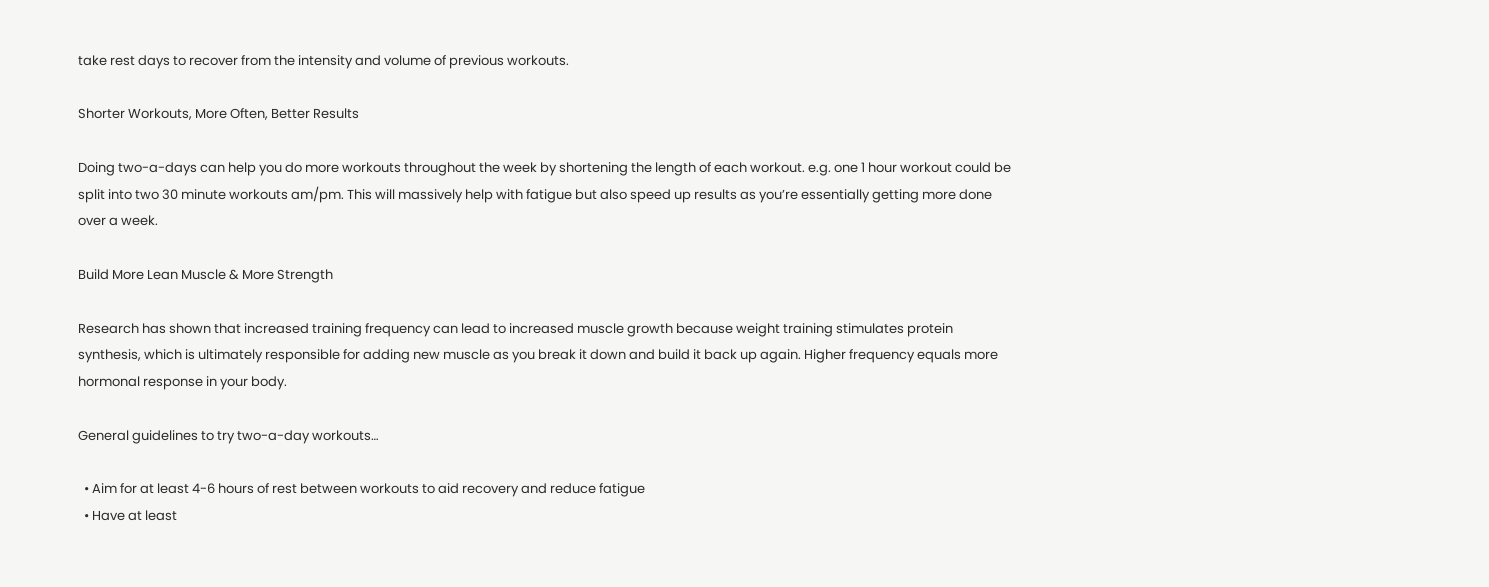take rest days to recover from the intensity and volume of previous workouts.

Shorter Workouts, More Often, Better Results

Doing two-a-days can help you do more workouts throughout the week by shortening the length of each workout. e.g. one 1 hour workout could be split into two 30 minute workouts am/pm. This will massively help with fatigue but also speed up results as you’re essentially getting more done over a week.

Build More Lean Muscle & More Strength

Research has shown that increased training frequency can lead to increased muscle growth because weight training stimulates protein synthesis, which is ultimately responsible for adding new muscle as you break it down and build it back up again. Higher frequency equals more hormonal response in your body.

General guidelines to try two-a-day workouts…

  • Aim for at least 4-6 hours of rest between workouts to aid recovery and reduce fatigue
  • Have at least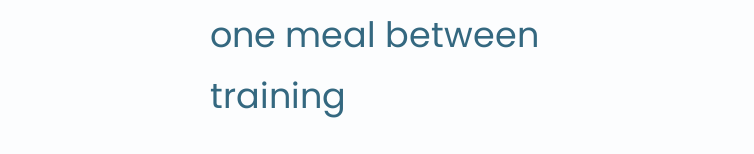one meal between training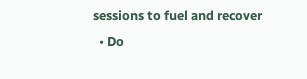sessions to fuel and recover
  • Do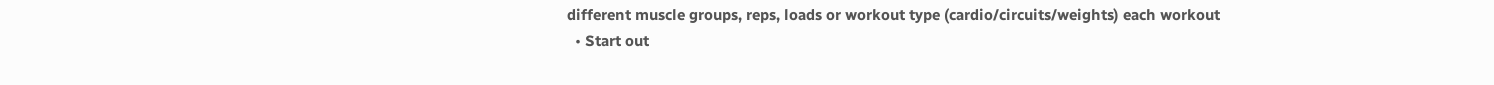different muscle groups, reps, loads or workout type (cardio/circuits/weights) each workout
  • Start out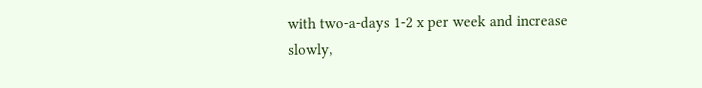with two-a-days 1-2 x per week and increase slowly,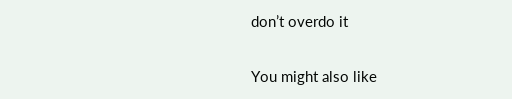don’t overdo it

You might also like